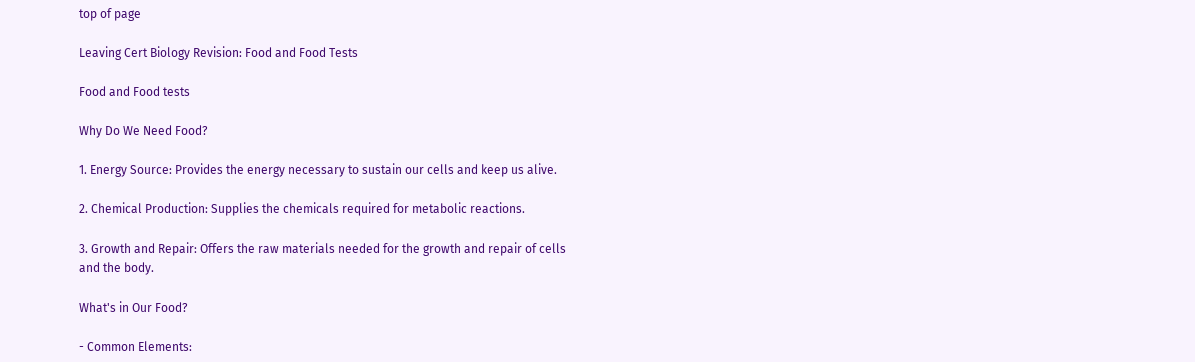top of page

Leaving Cert Biology Revision: Food and Food Tests

Food and Food tests

Why Do We Need Food?

1. Energy Source: Provides the energy necessary to sustain our cells and keep us alive.

2. Chemical Production: Supplies the chemicals required for metabolic reactions.

3. Growth and Repair: Offers the raw materials needed for the growth and repair of cells and the body.

What's in Our Food?

- Common Elements: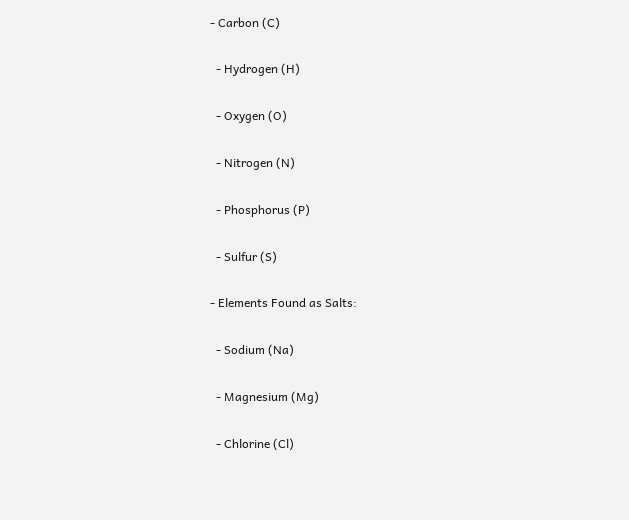- Carbon (C)

  - Hydrogen (H)

  - Oxygen (O)

  - Nitrogen (N)

  - Phosphorus (P)

  - Sulfur (S)

- Elements Found as Salts:

  - Sodium (Na)

  - Magnesium (Mg)

  - Chlorine (Cl)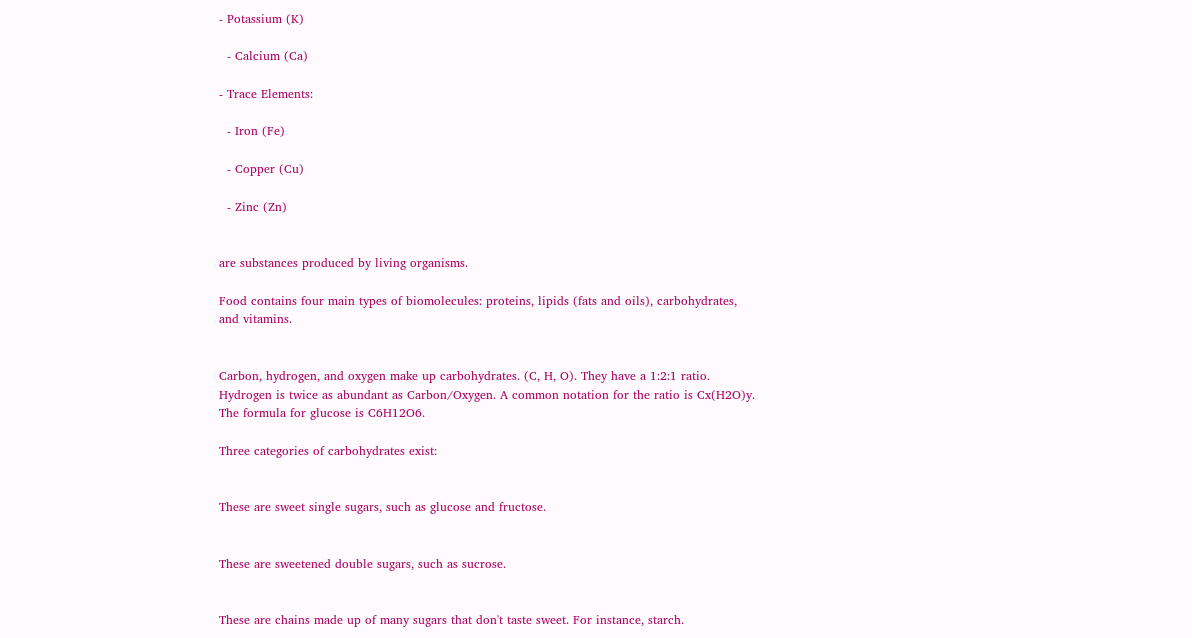- Potassium (K)

  - Calcium (Ca)

- Trace Elements:

  - Iron (Fe)

  - Copper (Cu)

  - Zinc (Zn)


are substances produced by living organisms.

Food contains four main types of biomolecules: proteins, lipids (fats and oils), carbohydrates, and vitamins.


Carbon, hydrogen, and oxygen make up carbohydrates. (C, H, O). They have a 1:2:1 ratio. Hydrogen is twice as abundant as Carbon/Oxygen. A common notation for the ratio is Cx(H2O)y. The formula for glucose is C6H12O6.

Three categories of carbohydrates exist:


These are sweet single sugars, such as glucose and fructose.


These are sweetened double sugars, such as sucrose.


These are chains made up of many sugars that don't taste sweet. For instance, starch.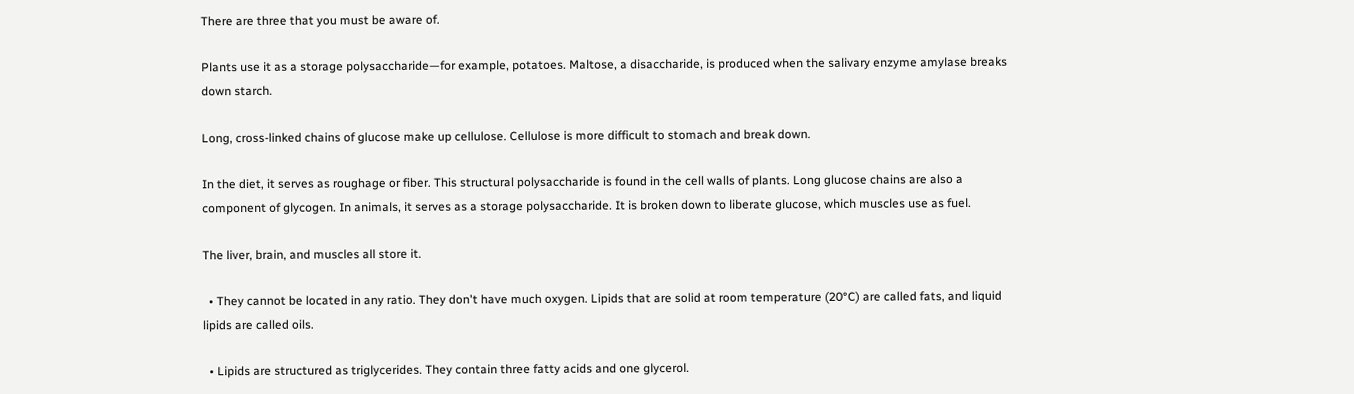There are three that you must be aware of.

Plants use it as a storage polysaccharide—for example, potatoes. Maltose, a disaccharide, is produced when the salivary enzyme amylase breaks down starch.

Long, cross-linked chains of glucose make up cellulose. Cellulose is more difficult to stomach and break down.

In the diet, it serves as roughage or fiber. This structural polysaccharide is found in the cell walls of plants. Long glucose chains are also a component of glycogen. In animals, it serves as a storage polysaccharide. It is broken down to liberate glucose, which muscles use as fuel.

The liver, brain, and muscles all store it.

  • They cannot be located in any ratio. They don't have much oxygen. Lipids that are solid at room temperature (20°C) are called fats, and liquid lipids are called oils.

  • Lipids are structured as triglycerides. They contain three fatty acids and one glycerol.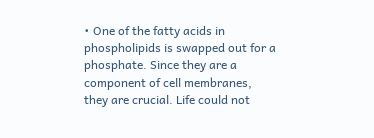• One of the fatty acids in phospholipids is swapped out for a phosphate. Since they are a component of cell membranes, they are crucial. Life could not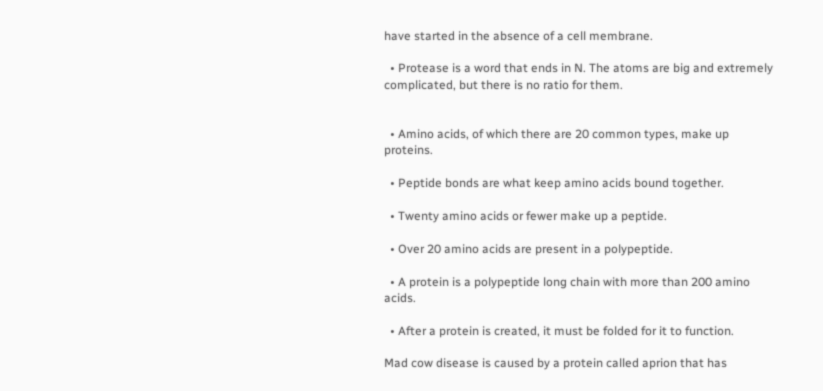have started in the absence of a cell membrane.

  • Protease is a word that ends in N. The atoms are big and extremely complicated, but there is no ratio for them.


  • Amino acids, of which there are 20 common types, make up proteins.

  • Peptide bonds are what keep amino acids bound together.

  • Twenty amino acids or fewer make up a peptide.

  • Over 20 amino acids are present in a polypeptide.

  • A protein is a polypeptide long chain with more than 200 amino acids.

  • After a protein is created, it must be folded for it to function.

Mad cow disease is caused by a protein called aprion that has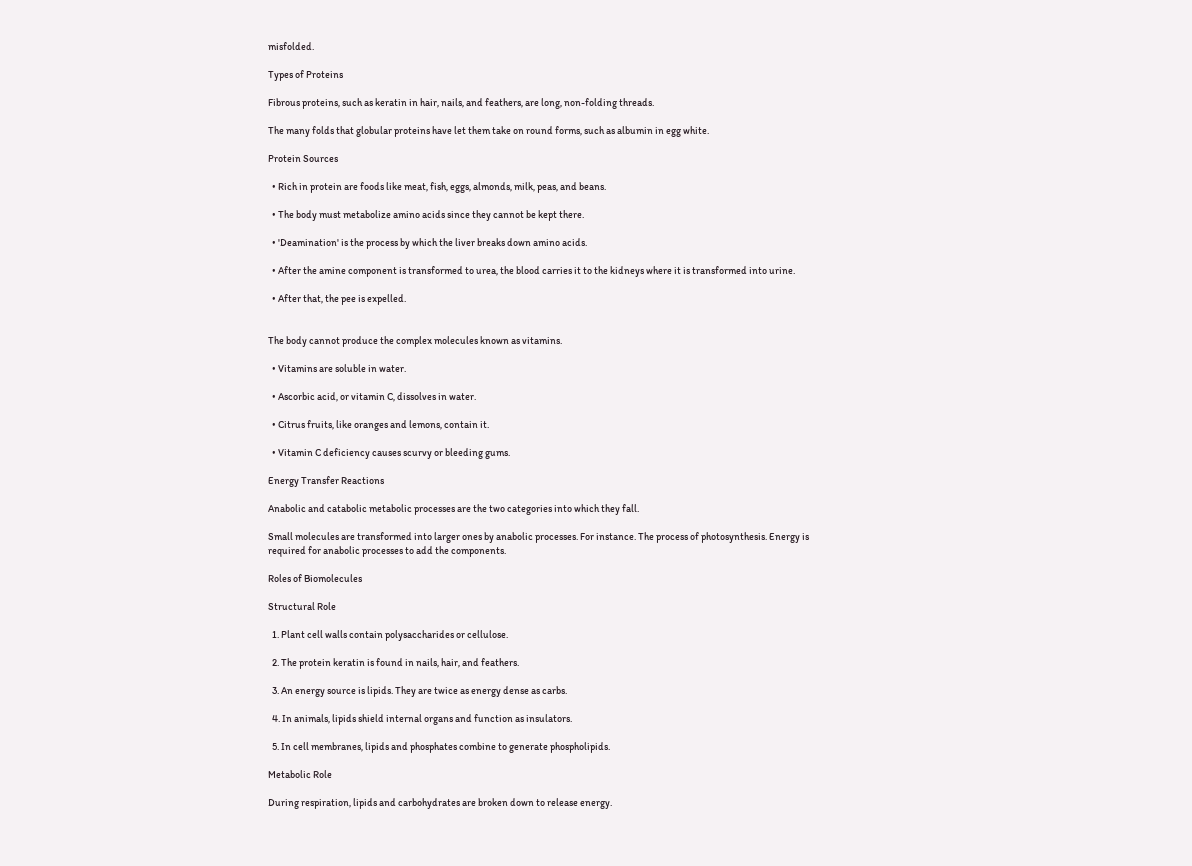misfolded.

Types of Proteins

Fibrous proteins, such as keratin in hair, nails, and feathers, are long, non-folding threads.

The many folds that globular proteins have let them take on round forms, such as albumin in egg white.

Protein Sources

  • Rich in protein are foods like meat, fish, eggs, almonds, milk, peas, and beans.

  • The body must metabolize amino acids since they cannot be kept there.

  • 'Deamination' is the process by which the liver breaks down amino acids.

  • After the amine component is transformed to urea, the blood carries it to the kidneys where it is transformed into urine.

  • After that, the pee is expelled.


The body cannot produce the complex molecules known as vitamins.

  • Vitamins are soluble in water.

  • Ascorbic acid, or vitamin C, dissolves in water.

  • Citrus fruits, like oranges and lemons, contain it.

  • Vitamin C deficiency causes scurvy or bleeding gums.

Energy Transfer Reactions

Anabolic and catabolic metabolic processes are the two categories into which they fall.

Small molecules are transformed into larger ones by anabolic processes. For instance. The process of photosynthesis. Energy is required for anabolic processes to add the components.

Roles of Biomolecules

Structural Role

  1. Plant cell walls contain polysaccharides or cellulose.

  2. The protein keratin is found in nails, hair, and feathers.

  3. An energy source is lipids. They are twice as energy dense as carbs.

  4. In animals, lipids shield internal organs and function as insulators.

  5. In cell membranes, lipids and phosphates combine to generate phospholipids.

Metabolic Role

During respiration, lipids and carbohydrates are broken down to release energy.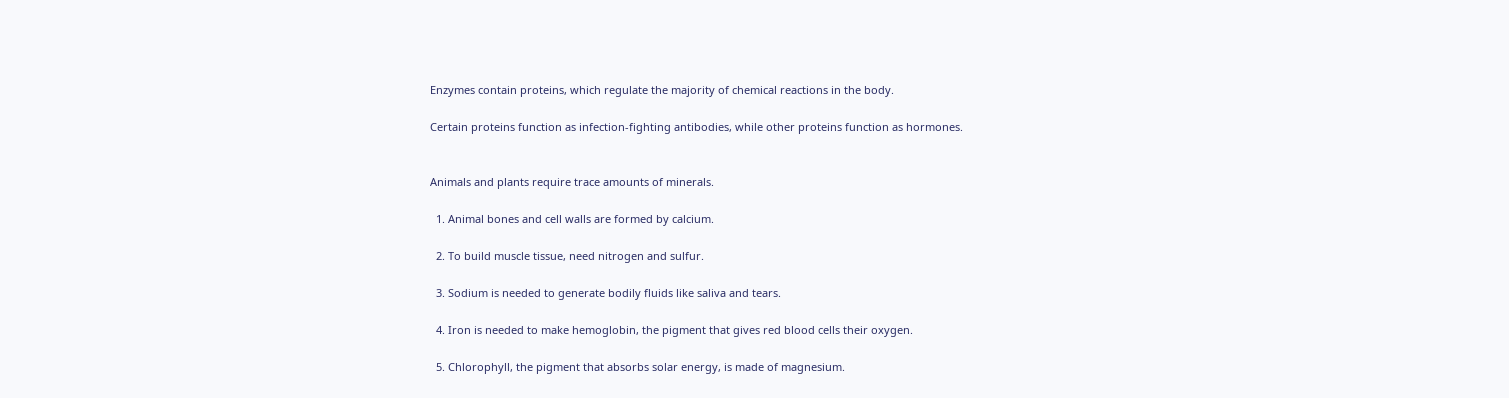Enzymes contain proteins, which regulate the majority of chemical reactions in the body.

Certain proteins function as infection-fighting antibodies, while other proteins function as hormones.


Animals and plants require trace amounts of minerals.

  1. Animal bones and cell walls are formed by calcium.

  2. To build muscle tissue, need nitrogen and sulfur.

  3. Sodium is needed to generate bodily fluids like saliva and tears.

  4. Iron is needed to make hemoglobin, the pigment that gives red blood cells their oxygen.

  5. Chlorophyll, the pigment that absorbs solar energy, is made of magnesium.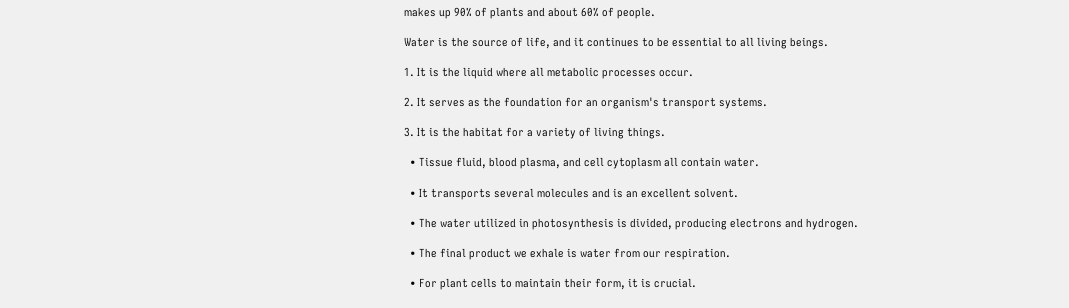makes up 90% of plants and about 60% of people.

Water is the source of life, and it continues to be essential to all living beings.

1. It is the liquid where all metabolic processes occur.

2. It serves as the foundation for an organism's transport systems.

3. It is the habitat for a variety of living things.

  • Tissue fluid, blood plasma, and cell cytoplasm all contain water.

  • It transports several molecules and is an excellent solvent.

  • The water utilized in photosynthesis is divided, producing electrons and hydrogen.

  • The final product we exhale is water from our respiration.

  • For plant cells to maintain their form, it is crucial.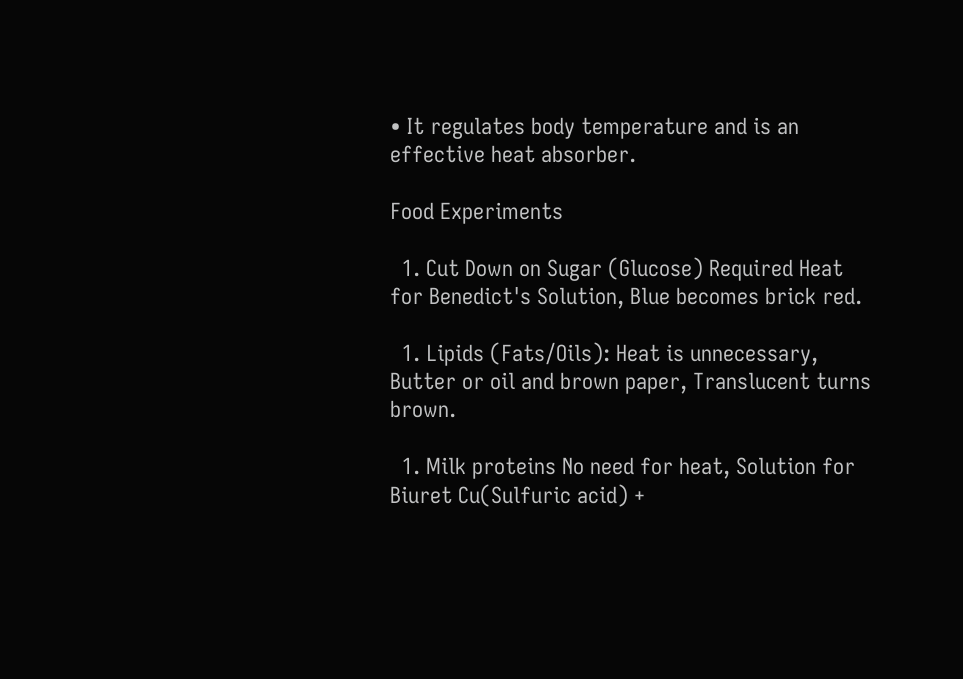• It regulates body temperature and is an effective heat absorber.

Food Experiments

  1. Cut Down on Sugar (Glucose) Required Heat for Benedict's Solution, Blue becomes brick red.

  1. Lipids (Fats/Oils): Heat is unnecessary, Butter or oil and brown paper, Translucent turns brown.

  1. Milk proteins No need for heat, Solution for Biuret Cu(Sulfuric acid) +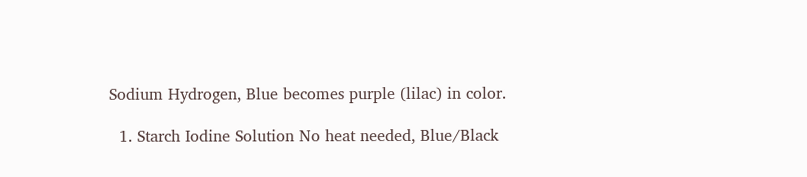Sodium Hydrogen, Blue becomes purple (lilac) in color.

  1. Starch Iodine Solution No heat needed, Blue/Black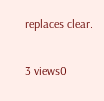replaces clear.

3 views0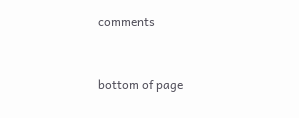comments


bottom of page